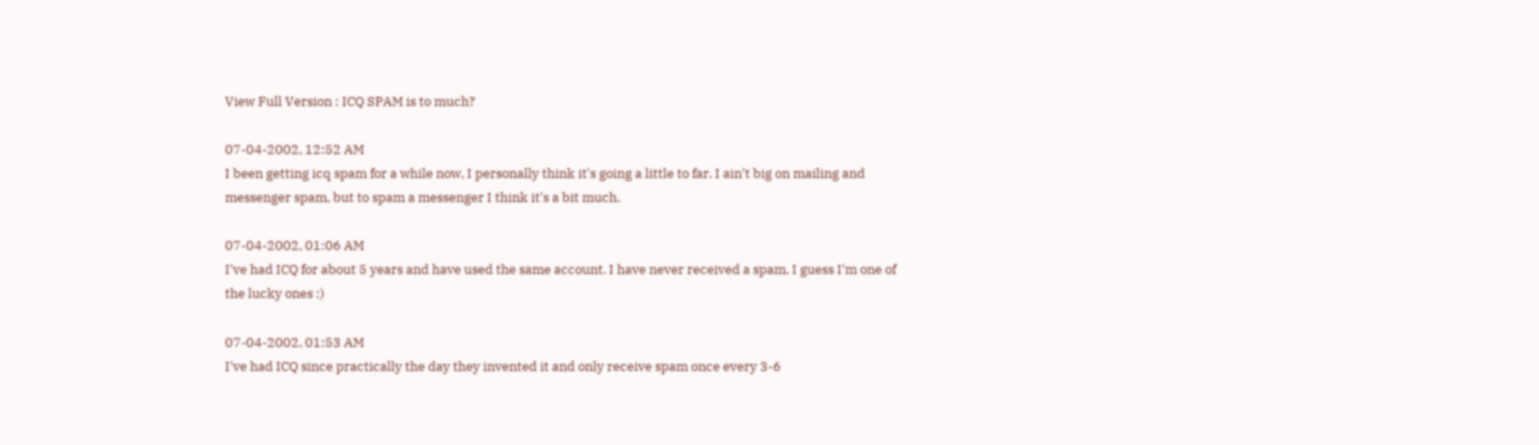View Full Version : ICQ SPAM is to much?

07-04-2002, 12:52 AM
I been getting icq spam for a while now, I personally think it's going a little to far. I ain't big on mailing and messenger spam, but to spam a messenger I think it's a bit much.

07-04-2002, 01:06 AM
I've had ICQ for about 5 years and have used the same account. I have never received a spam. I guess I'm one of the lucky ones :)

07-04-2002, 01:53 AM
I've had ICQ since practically the day they invented it and only receive spam once every 3-6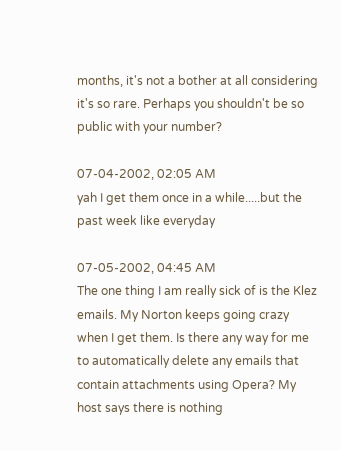months, it's not a bother at all considering it's so rare. Perhaps you shouldn't be so public with your number?

07-04-2002, 02:05 AM
yah I get them once in a while.....but the past week like everyday

07-05-2002, 04:45 AM
The one thing I am really sick of is the Klez emails. My Norton keeps going crazy when I get them. Is there any way for me to automatically delete any emails that contain attachments using Opera? My host says there is nothing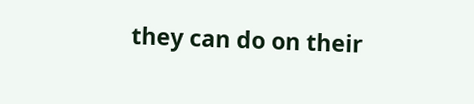they can do on their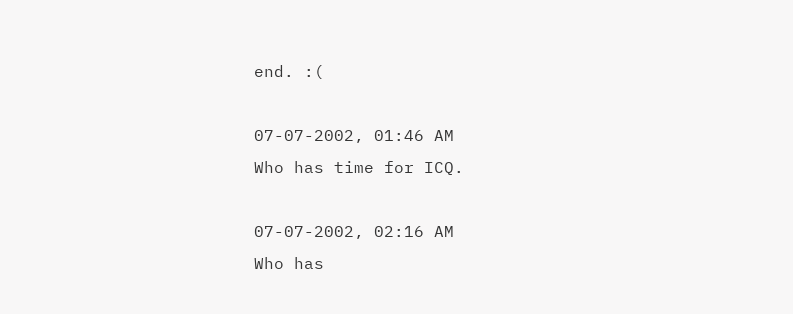end. :(

07-07-2002, 01:46 AM
Who has time for ICQ.

07-07-2002, 02:16 AM
Who has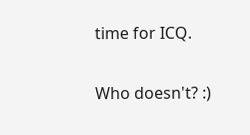time for ICQ.

Who doesn't? :)